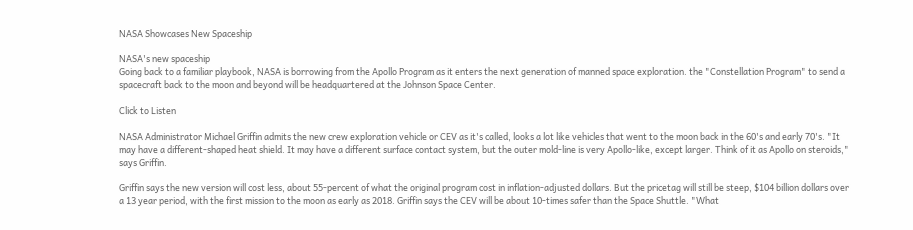NASA Showcases New Spaceship

NASA's new spaceship
Going back to a familiar playbook, NASA is borrowing from the Apollo Program as it enters the next generation of manned space exploration. the "Constellation Program" to send a spacecraft back to the moon and beyond will be headquartered at the Johnson Space Center.

Click to Listen

NASA Administrator Michael Griffin admits the new crew exploration vehicle or CEV as it's called, looks a lot like vehicles that went to the moon back in the 60's and early 70's. "It may have a different-shaped heat shield. It may have a different surface contact system, but the outer mold-line is very Apollo-like, except larger. Think of it as Apollo on steroids," says Griffin.

Griffin says the new version will cost less, about 55-percent of what the original program cost in inflation-adjusted dollars. But the pricetag will still be steep, $104 billion dollars over a 13 year period, with the first mission to the moon as early as 2018. Griffin says the CEV will be about 10-times safer than the Space Shuttle. "What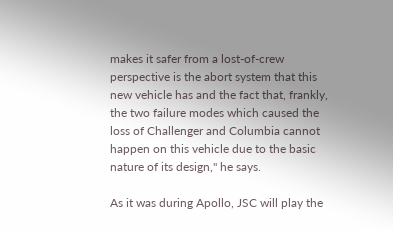makes it safer from a lost-of-crew perspective is the abort system that this new vehicle has and the fact that, frankly, the two failure modes which caused the loss of Challenger and Columbia cannot happen on this vehicle due to the basic nature of its design," he says.

As it was during Apollo, JSC will play the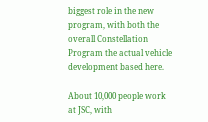biggest role in the new program, with both the overall Constellation Program the actual vehicle development based here.

About 10,000 people work at JSC, with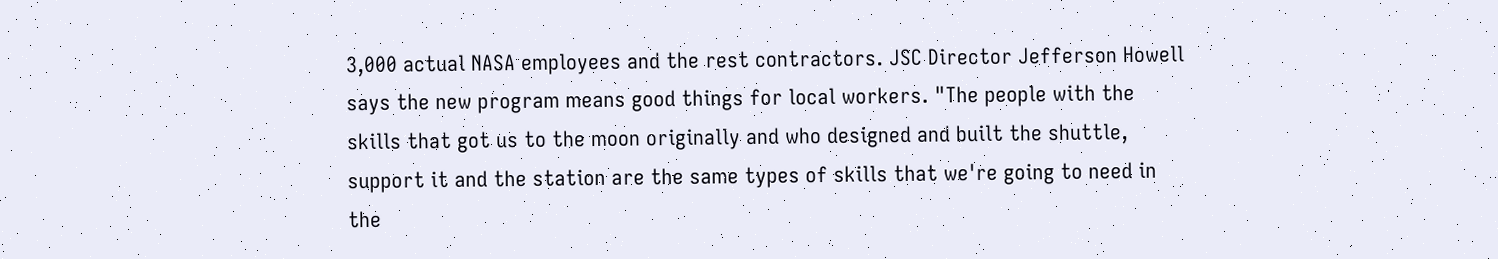3,000 actual NASA employees and the rest contractors. JSC Director Jefferson Howell says the new program means good things for local workers. "The people with the skills that got us to the moon originally and who designed and built the shuttle, support it and the station are the same types of skills that we're going to need in the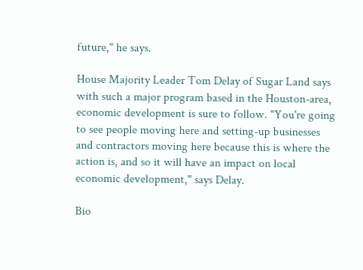future," he says.

House Majority Leader Tom Delay of Sugar Land says with such a major program based in the Houston-area, economic development is sure to follow. "You're going to see people moving here and setting-up businesses and contractors moving here because this is where the action is, and so it will have an impact on local economic development," says Delay.

Bio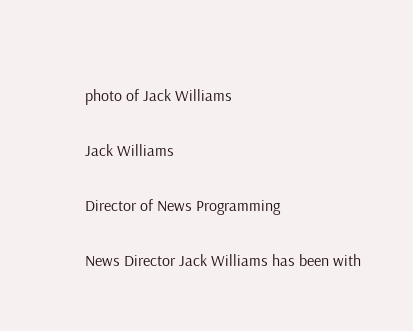photo of Jack Williams

Jack Williams

Director of News Programming

News Director Jack Williams has been with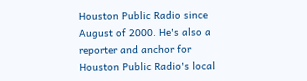Houston Public Radio since August of 2000. He's also a reporter and anchor for Houston Public Radio's local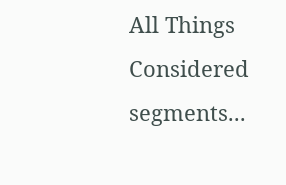All Things Considered segments...